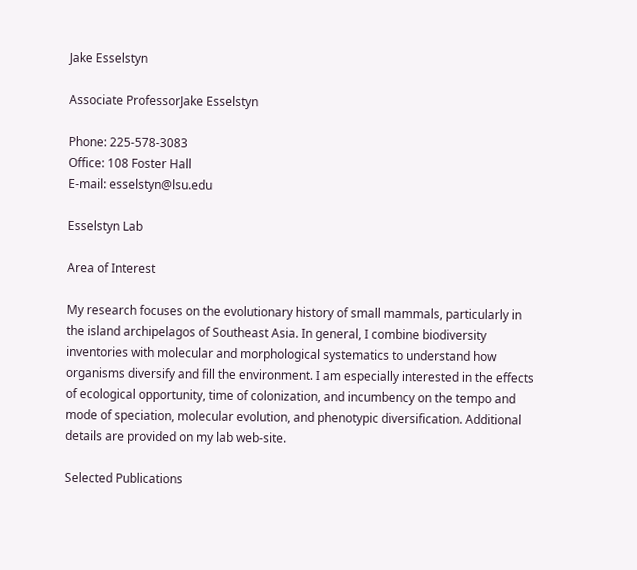Jake Esselstyn

Associate ProfessorJake Esselstyn

Phone: 225-578-3083
Office: 108 Foster Hall
E-mail: esselstyn@lsu.edu

Esselstyn Lab

Area of Interest

My research focuses on the evolutionary history of small mammals, particularly in the island archipelagos of Southeast Asia. In general, I combine biodiversity inventories with molecular and morphological systematics to understand how organisms diversify and fill the environment. I am especially interested in the effects of ecological opportunity, time of colonization, and incumbency on the tempo and mode of speciation, molecular evolution, and phenotypic diversification. Additional details are provided on my lab web-site.

Selected Publications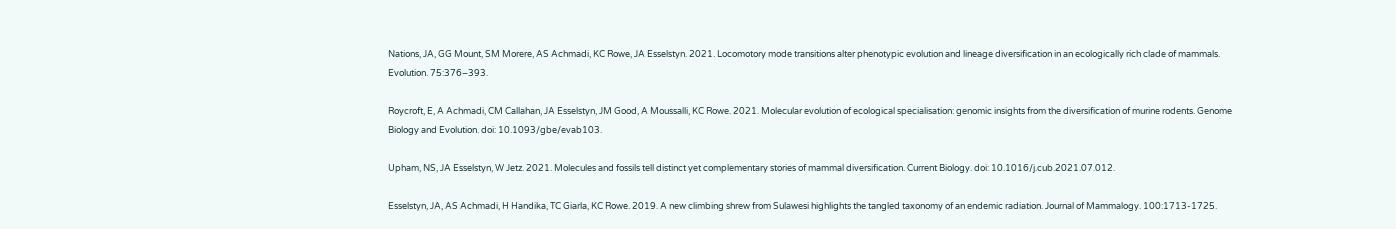Nations, JA, GG Mount, SM Morere, AS Achmadi, KC Rowe, JA Esselstyn. 2021. Locomotory mode transitions alter phenotypic evolution and lineage diversification in an ecologically rich clade of mammals. Evolution. 75:376–393.

Roycroft, E, A Achmadi, CM Callahan, JA Esselstyn, JM Good, A Moussalli, KC Rowe. 2021. Molecular evolution of ecological specialisation: genomic insights from the diversification of murine rodents. Genome Biology and Evolution. doi: 10.1093/gbe/evab103.

Upham, NS, JA Esselstyn, W Jetz. 2021. Molecules and fossils tell distinct yet complementary stories of mammal diversification. Current Biology. doi: 10.1016/j.cub.2021.07.012.

Esselstyn, JA, AS Achmadi, H Handika, TC Giarla, KC Rowe. 2019. A new climbing shrew from Sulawesi highlights the tangled taxonomy of an endemic radiation. Journal of Mammalogy. 100:1713-1725.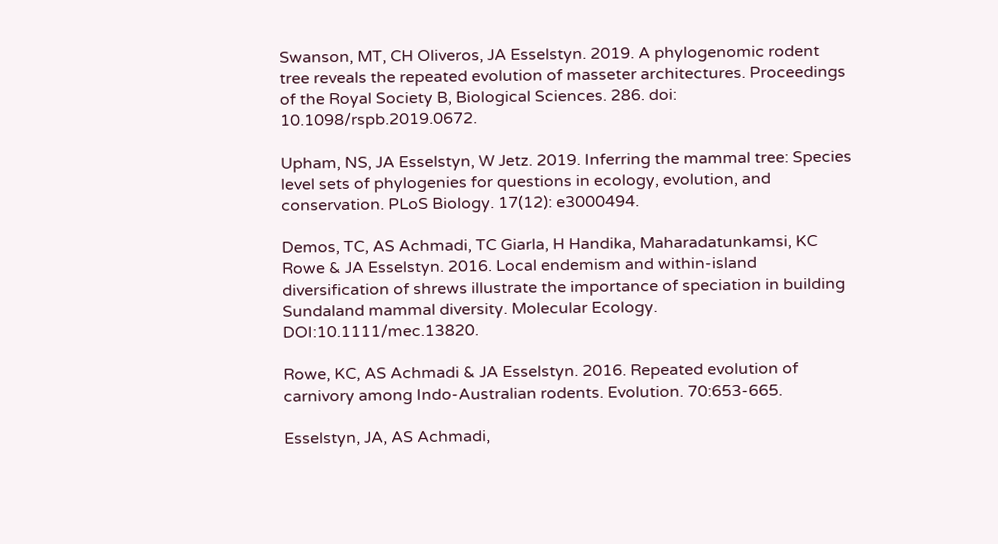Swanson, MT, CH Oliveros, JA Esselstyn. 2019. A phylogenomic rodent tree reveals the repeated evolution of masseter architectures. Proceedings of the Royal Society B, Biological Sciences. 286. doi: 10.1098/rspb.2019.0672.

Upham, NS, JA Esselstyn, W Jetz. 2019. Inferring the mammal tree: Species level sets of phylogenies for questions in ecology, evolution, and conservation. PLoS Biology. 17(12): e3000494.

Demos, TC, AS Achmadi, TC Giarla, H Handika, Maharadatunkamsi, KC Rowe & JA Esselstyn. 2016. Local endemism and within-island diversification of shrews illustrate the importance of speciation in building Sundaland mammal diversity. Molecular Ecology. DOI:10.1111/mec.13820.

Rowe, KC, AS Achmadi & JA Esselstyn. 2016. Repeated evolution of carnivory among Indo-Australian rodents. Evolution. 70:653-665.

Esselstyn, JA, AS Achmadi,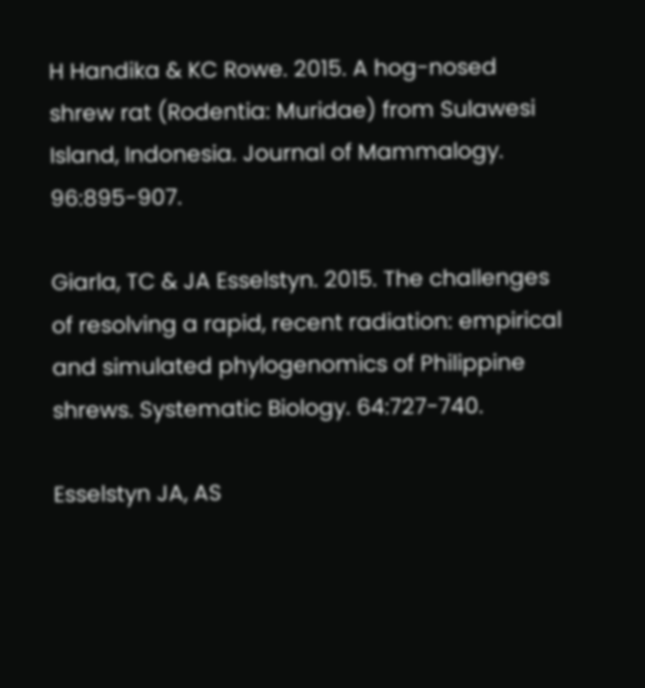H Handika & KC Rowe. 2015. A hog-nosed shrew rat (Rodentia: Muridae) from Sulawesi Island, Indonesia. Journal of Mammalogy. 96:895-907.

Giarla, TC & JA Esselstyn. 2015. The challenges of resolving a rapid, recent radiation: empirical and simulated phylogenomics of Philippine shrews. Systematic Biology. 64:727-740.

Esselstyn JA, AS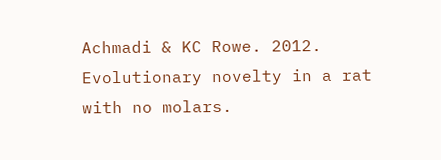Achmadi & KC Rowe. 2012. Evolutionary novelty in a rat with no molars.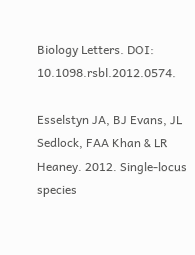Biology Letters. DOI: 10.1098.rsbl.2012.0574.

Esselstyn JA, BJ Evans, JL Sedlock, FAA Khan & LR Heaney. 2012. Single-locus species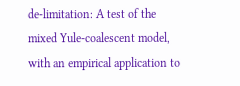de-limitation: A test of the mixed Yule-coalescent model, with an empirical application to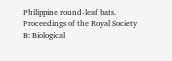Philippine round-leaf bats. Proceedings of the Royal Society B: Biological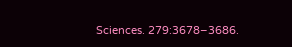Sciences. 279:3678–3686.